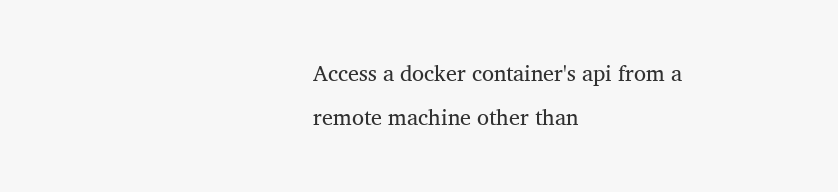Access a docker container's api from a remote machine other than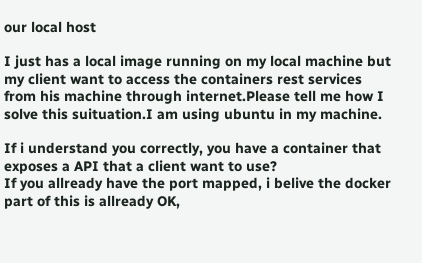our local host

I just has a local image running on my local machine but my client want to access the containers rest services from his machine through internet.Please tell me how I solve this suituation.I am using ubuntu in my machine.

If i understand you correctly, you have a container that exposes a API that a client want to use?
If you allready have the port mapped, i belive the docker part of this is allready OK,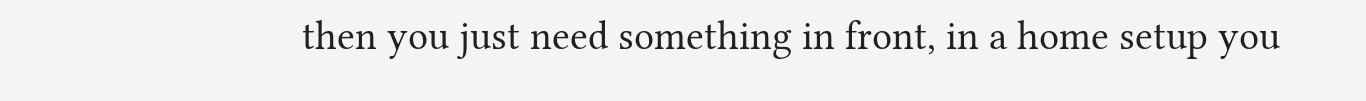then you just need something in front, in a home setup you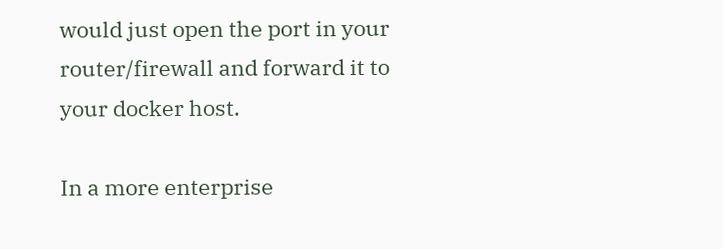would just open the port in your router/firewall and forward it to your docker host.

In a more enterprise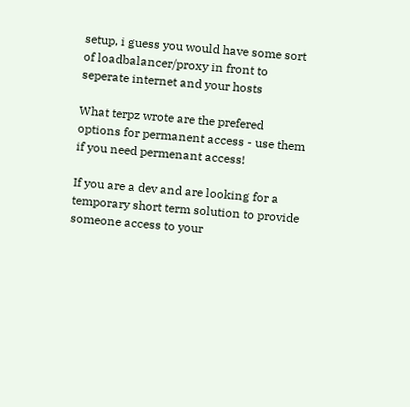setup, i guess you would have some sort of loadbalancer/proxy in front to seperate internet and your hosts

What terpz wrote are the prefered options for permanent access - use them if you need permenant access!

If you are a dev and are looking for a temporary short term solution to provide someone access to your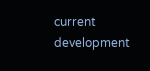current development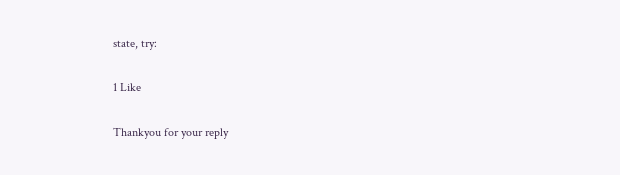state, try:

1 Like

Thankyou for your reply